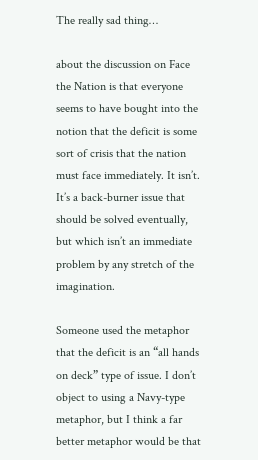The really sad thing…

about the discussion on Face the Nation is that everyone seems to have bought into the notion that the deficit is some sort of crisis that the nation must face immediately. It isn’t. It’s a back-burner issue that should be solved eventually, but which isn’t an immediate problem by any stretch of the imagination.

Someone used the metaphor that the deficit is an “all hands on deck” type of issue. I don’t object to using a Navy-type metaphor, but I think a far better metaphor would be that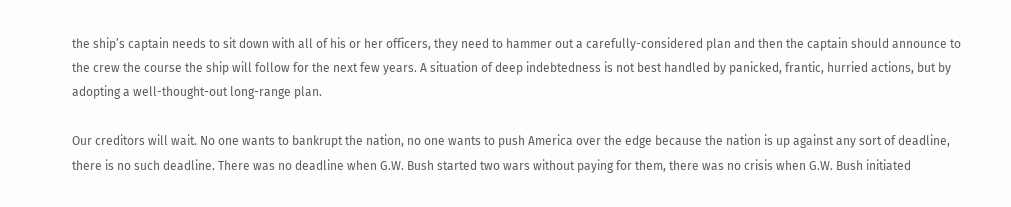the ship’s captain needs to sit down with all of his or her officers, they need to hammer out a carefully-considered plan and then the captain should announce to the crew the course the ship will follow for the next few years. A situation of deep indebtedness is not best handled by panicked, frantic, hurried actions, but by adopting a well-thought-out long-range plan.

Our creditors will wait. No one wants to bankrupt the nation, no one wants to push America over the edge because the nation is up against any sort of deadline, there is no such deadline. There was no deadline when G.W. Bush started two wars without paying for them, there was no crisis when G.W. Bush initiated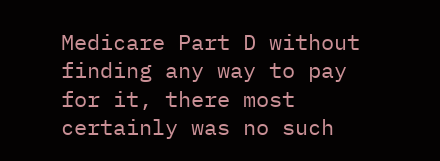Medicare Part D without finding any way to pay for it, there most certainly was no such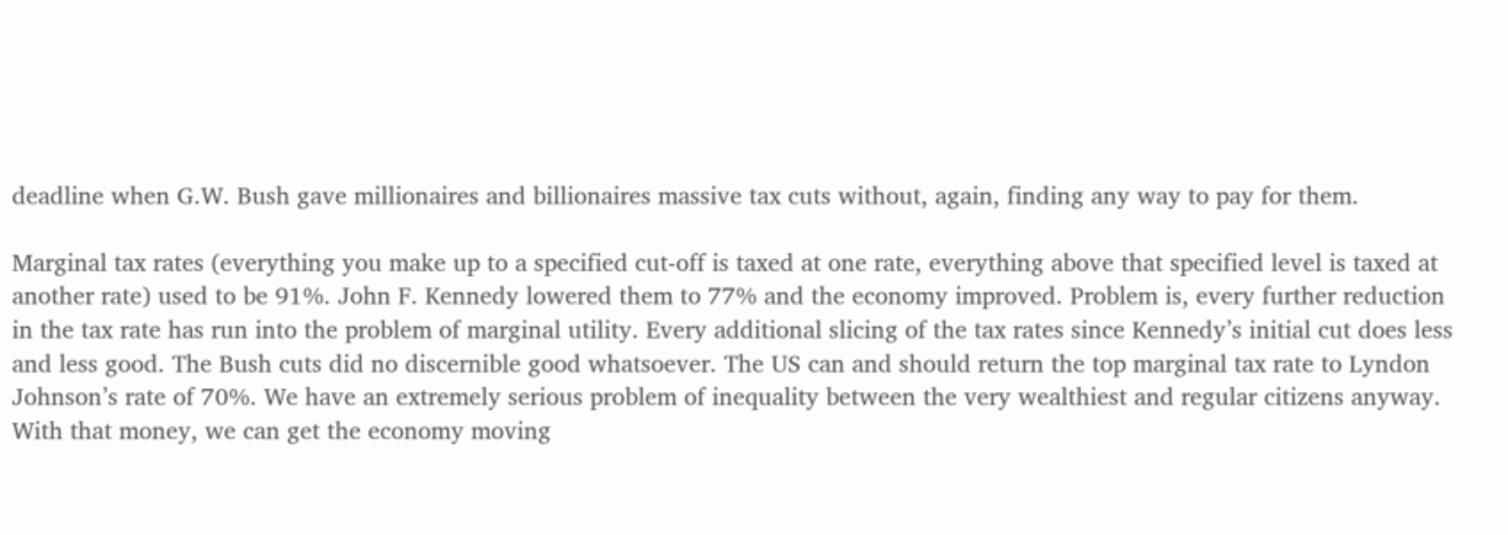deadline when G.W. Bush gave millionaires and billionaires massive tax cuts without, again, finding any way to pay for them.

Marginal tax rates (everything you make up to a specified cut-off is taxed at one rate, everything above that specified level is taxed at another rate) used to be 91%. John F. Kennedy lowered them to 77% and the economy improved. Problem is, every further reduction in the tax rate has run into the problem of marginal utility. Every additional slicing of the tax rates since Kennedy’s initial cut does less and less good. The Bush cuts did no discernible good whatsoever. The US can and should return the top marginal tax rate to Lyndon Johnson’s rate of 70%. We have an extremely serious problem of inequality between the very wealthiest and regular citizens anyway. With that money, we can get the economy moving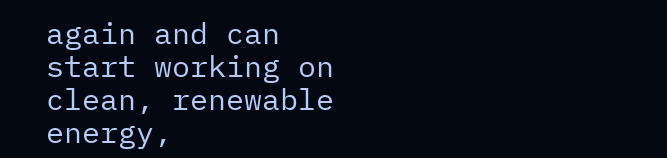again and can start working on clean, renewable energy,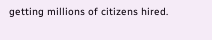getting millions of citizens hired.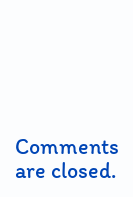Comments are closed.